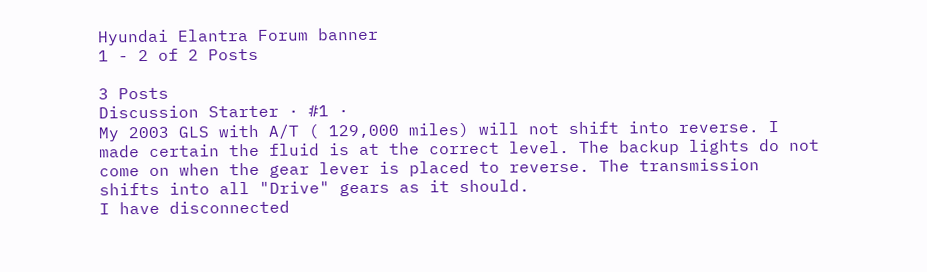Hyundai Elantra Forum banner
1 - 2 of 2 Posts

3 Posts
Discussion Starter · #1 ·
My 2003 GLS with A/T ( 129,000 miles) will not shift into reverse. I made certain the fluid is at the correct level. The backup lights do not come on when the gear lever is placed to reverse. The transmission shifts into all "Drive" gears as it should.
I have disconnected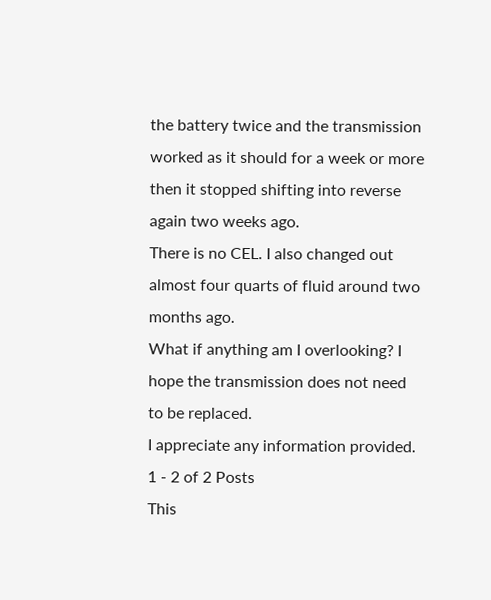the battery twice and the transmission worked as it should for a week or more then it stopped shifting into reverse again two weeks ago.
There is no CEL. I also changed out almost four quarts of fluid around two months ago.
What if anything am I overlooking? I hope the transmission does not need to be replaced.
I appreciate any information provided.
1 - 2 of 2 Posts
This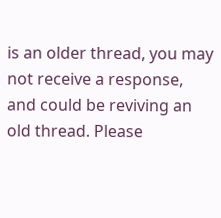is an older thread, you may not receive a response, and could be reviving an old thread. Please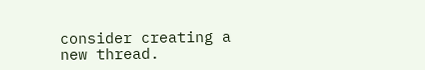consider creating a new thread.